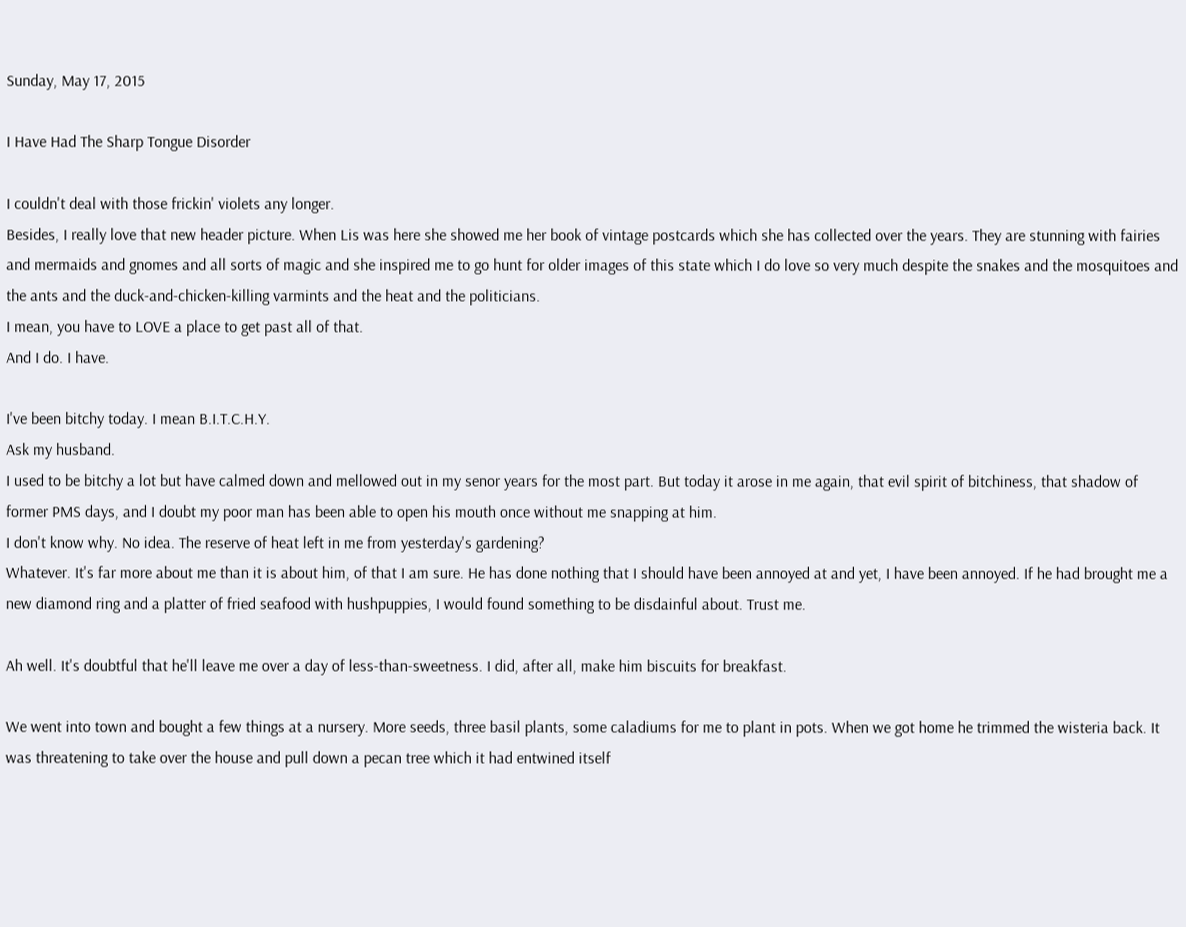Sunday, May 17, 2015

I Have Had The Sharp Tongue Disorder

I couldn't deal with those frickin' violets any longer.
Besides, I really love that new header picture. When Lis was here she showed me her book of vintage postcards which she has collected over the years. They are stunning with fairies and mermaids and gnomes and all sorts of magic and she inspired me to go hunt for older images of this state which I do love so very much despite the snakes and the mosquitoes and the ants and the duck-and-chicken-killing varmints and the heat and the politicians.
I mean, you have to LOVE a place to get past all of that.
And I do. I have.

I've been bitchy today. I mean B.I.T.C.H.Y.
Ask my husband.
I used to be bitchy a lot but have calmed down and mellowed out in my senor years for the most part. But today it arose in me again, that evil spirit of bitchiness, that shadow of former PMS days, and I doubt my poor man has been able to open his mouth once without me snapping at him.
I don't know why. No idea. The reserve of heat left in me from yesterday's gardening?
Whatever. It's far more about me than it is about him, of that I am sure. He has done nothing that I should have been annoyed at and yet, I have been annoyed. If he had brought me a new diamond ring and a platter of fried seafood with hushpuppies, I would found something to be disdainful about. Trust me.

Ah well. It's doubtful that he'll leave me over a day of less-than-sweetness. I did, after all, make him biscuits for breakfast.

We went into town and bought a few things at a nursery. More seeds, three basil plants, some caladiums for me to plant in pots. When we got home he trimmed the wisteria back. It was threatening to take over the house and pull down a pecan tree which it had entwined itself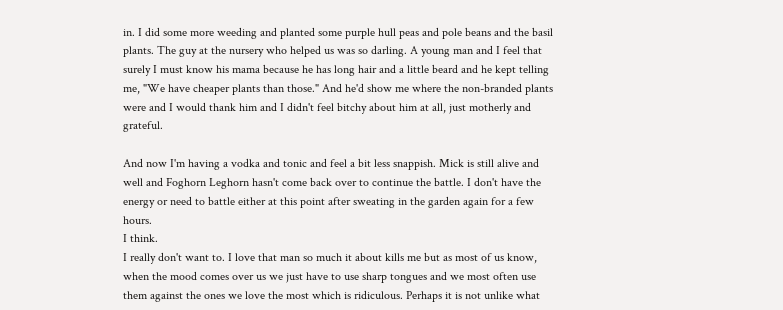in. I did some more weeding and planted some purple hull peas and pole beans and the basil plants. The guy at the nursery who helped us was so darling. A young man and I feel that surely I must know his mama because he has long hair and a little beard and he kept telling me, "We have cheaper plants than those." And he'd show me where the non-branded plants were and I would thank him and I didn't feel bitchy about him at all, just motherly and grateful.

And now I'm having a vodka and tonic and feel a bit less snappish. Mick is still alive and well and Foghorn Leghorn hasn't come back over to continue the battle. I don't have the energy or need to battle either at this point after sweating in the garden again for a few hours.
I think.
I really don't want to. I love that man so much it about kills me but as most of us know, when the mood comes over us we just have to use sharp tongues and we most often use them against the ones we love the most which is ridiculous. Perhaps it is not unlike what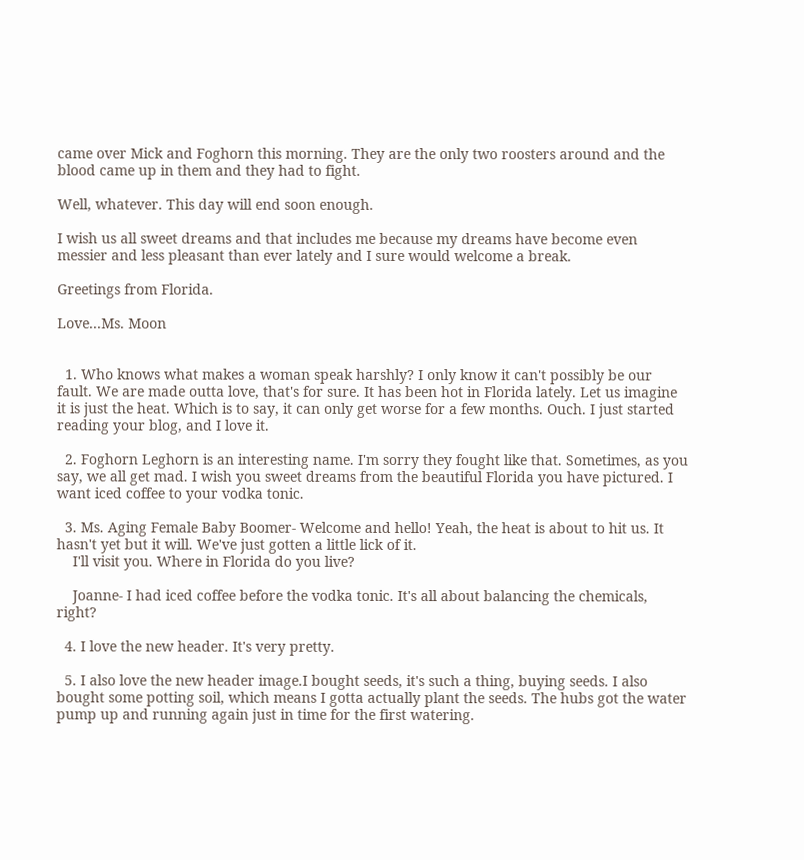came over Mick and Foghorn this morning. They are the only two roosters around and the blood came up in them and they had to fight.

Well, whatever. This day will end soon enough.

I wish us all sweet dreams and that includes me because my dreams have become even messier and less pleasant than ever lately and I sure would welcome a break.

Greetings from Florida.

Love...Ms. Moon


  1. Who knows what makes a woman speak harshly? I only know it can't possibly be our fault. We are made outta love, that's for sure. It has been hot in Florida lately. Let us imagine it is just the heat. Which is to say, it can only get worse for a few months. Ouch. I just started reading your blog, and I love it.

  2. Foghorn Leghorn is an interesting name. I'm sorry they fought like that. Sometimes, as you say, we all get mad. I wish you sweet dreams from the beautiful Florida you have pictured. I want iced coffee to your vodka tonic.

  3. Ms. Aging Female Baby Boomer- Welcome and hello! Yeah, the heat is about to hit us. It hasn't yet but it will. We've just gotten a little lick of it.
    I'll visit you. Where in Florida do you live?

    Joanne- I had iced coffee before the vodka tonic. It's all about balancing the chemicals, right?

  4. I love the new header. It's very pretty.

  5. I also love the new header image.I bought seeds, it's such a thing, buying seeds. I also bought some potting soil, which means I gotta actually plant the seeds. The hubs got the water pump up and running again just in time for the first watering.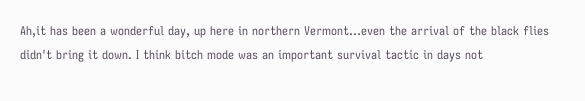Ah,it has been a wonderful day, up here in northern Vermont...even the arrival of the black flies didn't bring it down. I think bitch mode was an important survival tactic in days not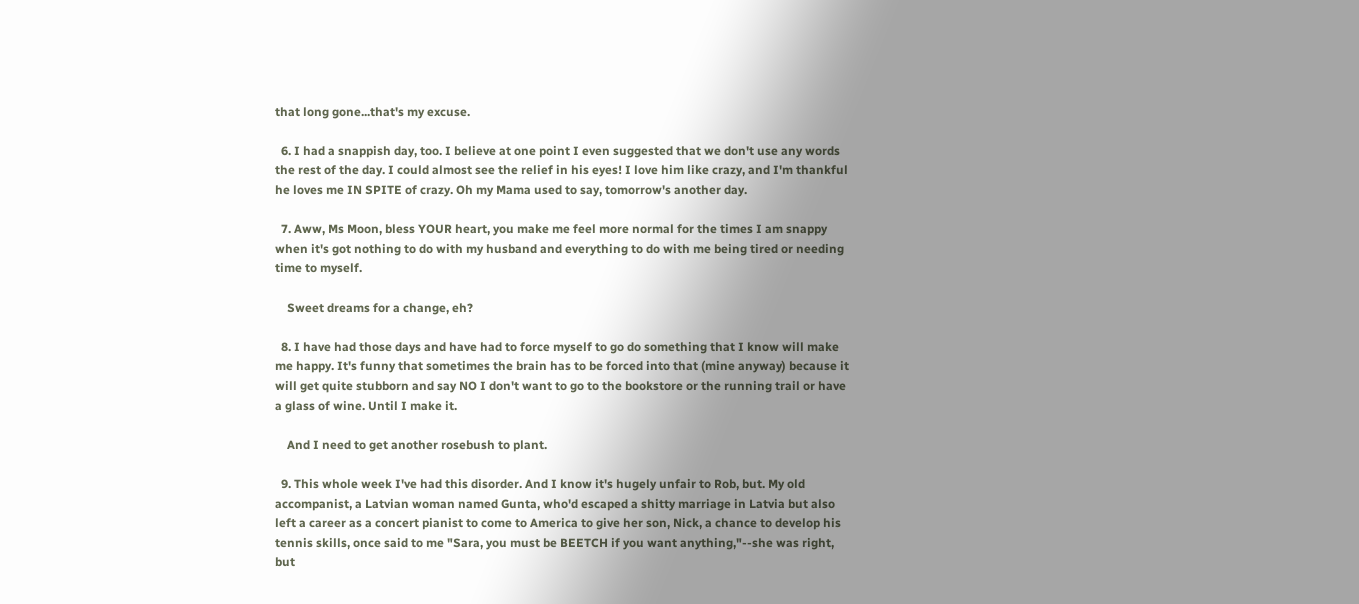that long gone...that's my excuse.

  6. I had a snappish day, too. I believe at one point I even suggested that we don't use any words the rest of the day. I could almost see the relief in his eyes! I love him like crazy, and I'm thankful he loves me IN SPITE of crazy. Oh my Mama used to say, tomorrow's another day.

  7. Aww, Ms Moon, bless YOUR heart, you make me feel more normal for the times I am snappy when it's got nothing to do with my husband and everything to do with me being tired or needing time to myself.

    Sweet dreams for a change, eh?

  8. I have had those days and have had to force myself to go do something that I know will make me happy. It's funny that sometimes the brain has to be forced into that (mine anyway) because it will get quite stubborn and say NO I don't want to go to the bookstore or the running trail or have a glass of wine. Until I make it.

    And I need to get another rosebush to plant.

  9. This whole week I've had this disorder. And I know it's hugely unfair to Rob, but. My old accompanist, a Latvian woman named Gunta, who'd escaped a shitty marriage in Latvia but also left a career as a concert pianist to come to America to give her son, Nick, a chance to develop his tennis skills, once said to me "Sara, you must be BEETCH if you want anything,"--she was right, but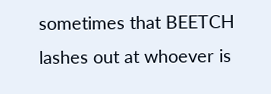sometimes that BEETCH lashes out at whoever is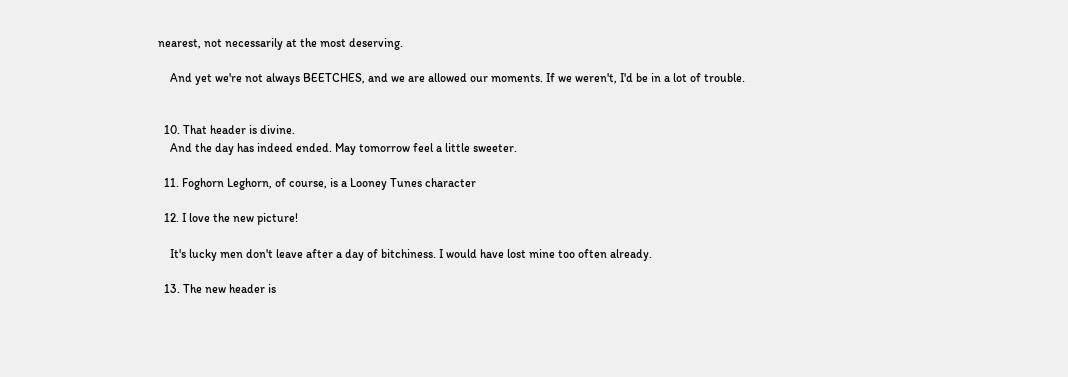nearest, not necessarily at the most deserving.

    And yet we're not always BEETCHES, and we are allowed our moments. If we weren't, I'd be in a lot of trouble.


  10. That header is divine.
    And the day has indeed ended. May tomorrow feel a little sweeter.

  11. Foghorn Leghorn, of course, is a Looney Tunes character

  12. I love the new picture!

    It's lucky men don't leave after a day of bitchiness. I would have lost mine too often already.

  13. The new header is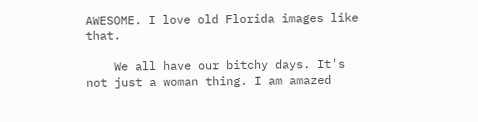AWESOME. I love old Florida images like that.

    We all have our bitchy days. It's not just a woman thing. I am amazed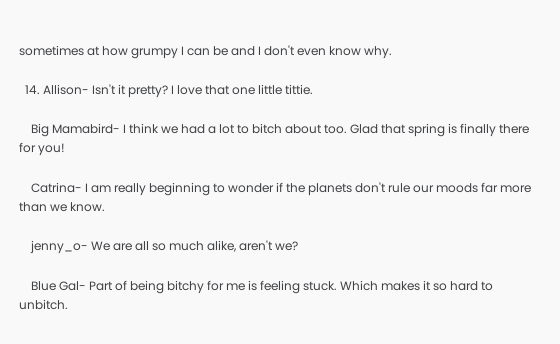sometimes at how grumpy I can be and I don't even know why.

  14. Allison- Isn't it pretty? I love that one little tittie.

    Big Mamabird- I think we had a lot to bitch about too. Glad that spring is finally there for you!

    Catrina- I am really beginning to wonder if the planets don't rule our moods far more than we know.

    jenny_o- We are all so much alike, aren't we?

    Blue Gal- Part of being bitchy for me is feeling stuck. Which makes it so hard to unbitch.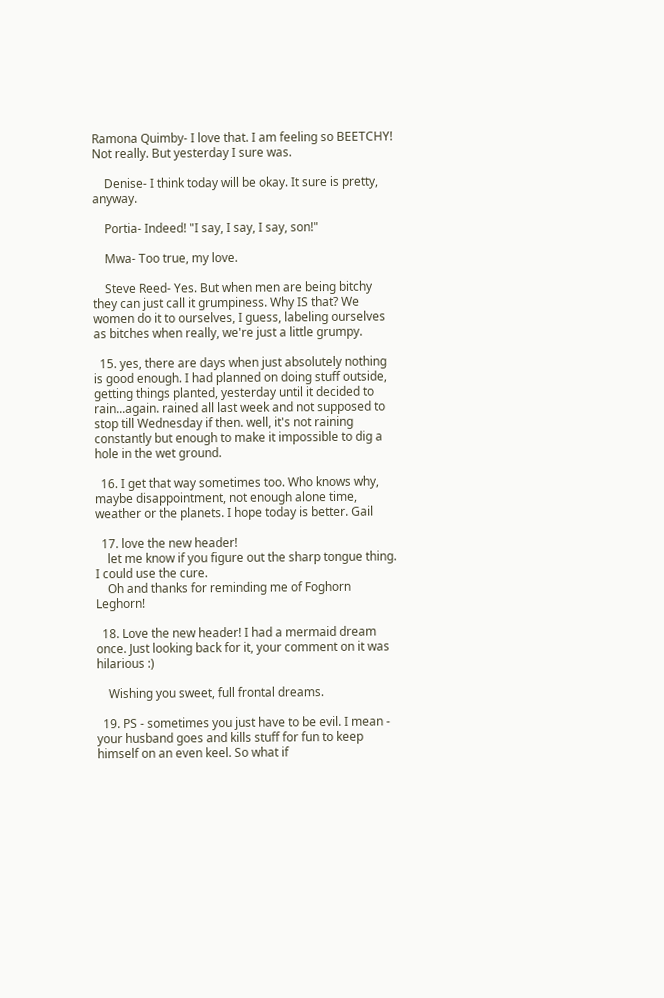Ramona Quimby- I love that. I am feeling so BEETCHY! Not really. But yesterday I sure was.

    Denise- I think today will be okay. It sure is pretty, anyway.

    Portia- Indeed! "I say, I say, I say, son!"

    Mwa- Too true, my love.

    Steve Reed- Yes. But when men are being bitchy they can just call it grumpiness. Why IS that? We women do it to ourselves, I guess, labeling ourselves as bitches when really, we're just a little grumpy.

  15. yes, there are days when just absolutely nothing is good enough. I had planned on doing stuff outside, getting things planted, yesterday until it decided to rain...again. rained all last week and not supposed to stop till Wednesday if then. well, it's not raining constantly but enough to make it impossible to dig a hole in the wet ground.

  16. I get that way sometimes too. Who knows why, maybe disappointment, not enough alone time, weather or the planets. I hope today is better. Gail

  17. love the new header!
    let me know if you figure out the sharp tongue thing. I could use the cure.
    Oh and thanks for reminding me of Foghorn Leghorn!

  18. Love the new header! I had a mermaid dream once. Just looking back for it, your comment on it was hilarious :)

    Wishing you sweet, full frontal dreams.

  19. PS - sometimes you just have to be evil. I mean - your husband goes and kills stuff for fun to keep himself on an even keel. So what if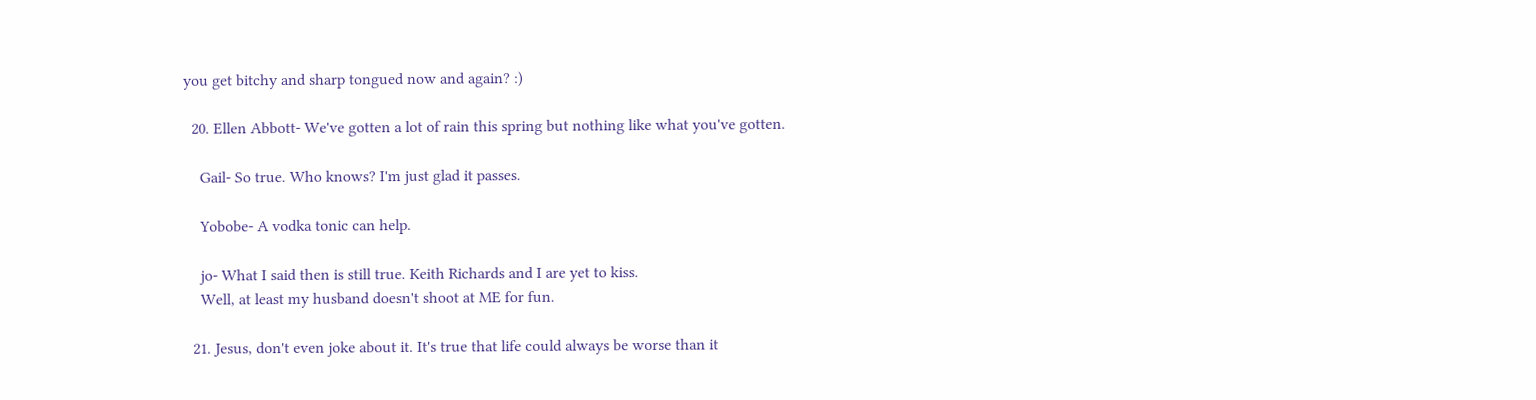you get bitchy and sharp tongued now and again? :)

  20. Ellen Abbott- We've gotten a lot of rain this spring but nothing like what you've gotten.

    Gail- So true. Who knows? I'm just glad it passes.

    Yobobe- A vodka tonic can help.

    jo- What I said then is still true. Keith Richards and I are yet to kiss.
    Well, at least my husband doesn't shoot at ME for fun.

  21. Jesus, don't even joke about it. It's true that life could always be worse than it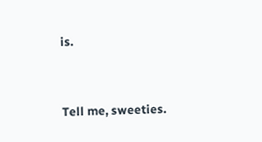is.


Tell me, sweeties.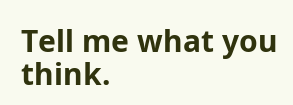Tell me what you think.